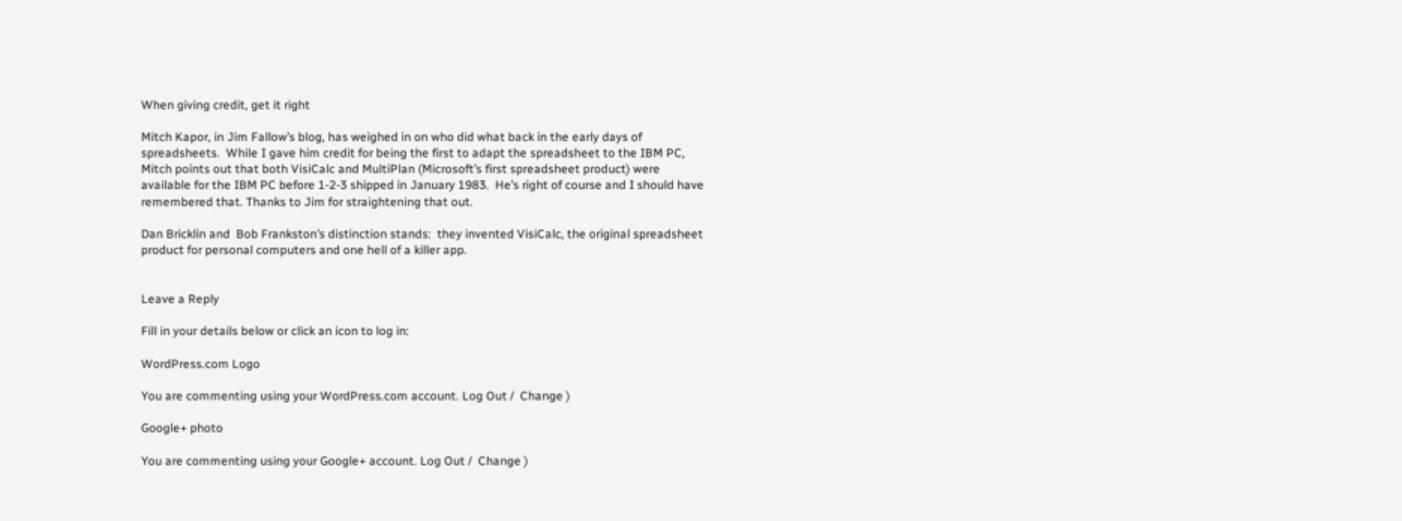When giving credit, get it right

Mitch Kapor, in Jim Fallow’s blog, has weighed in on who did what back in the early days of spreadsheets.  While I gave him credit for being the first to adapt the spreadsheet to the IBM PC, Mitch points out that both VisiCalc and MultiPlan (Microsoft’s first spreadsheet product) were available for the IBM PC before 1-2-3 shipped in January 1983.  He’s right of course and I should have remembered that. Thanks to Jim for straightening that out.

Dan Bricklin and  Bob Frankston’s distinction stands:  they invented VisiCalc, the original spreadsheet product for personal computers and one hell of a killer app.


Leave a Reply

Fill in your details below or click an icon to log in:

WordPress.com Logo

You are commenting using your WordPress.com account. Log Out /  Change )

Google+ photo

You are commenting using your Google+ account. Log Out /  Change )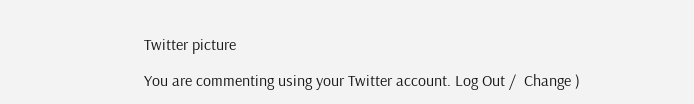Twitter picture

You are commenting using your Twitter account. Log Out /  Change )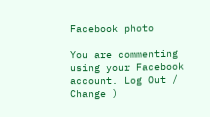Facebook photo

You are commenting using your Facebook account. Log Out /  Change )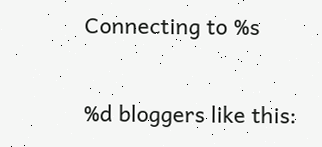Connecting to %s

%d bloggers like this: